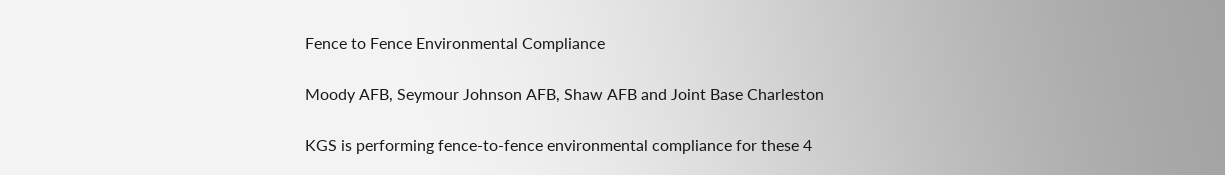Fence to Fence Environmental Compliance

Moody AFB, Seymour Johnson AFB, Shaw AFB and Joint Base Charleston

KGS is performing fence-to-fence environmental compliance for these 4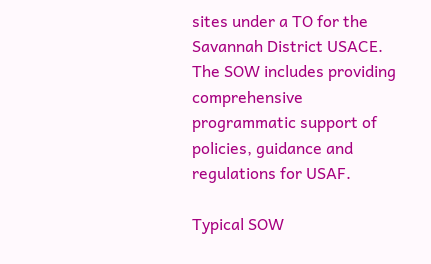sites under a TO for the Savannah District USACE. The SOW includes providing comprehensive programmatic support of policies, guidance and regulations for USAF.

Typical SOW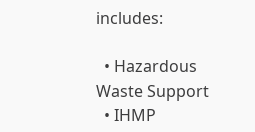includes:

  • Hazardous Waste Support
  • IHMP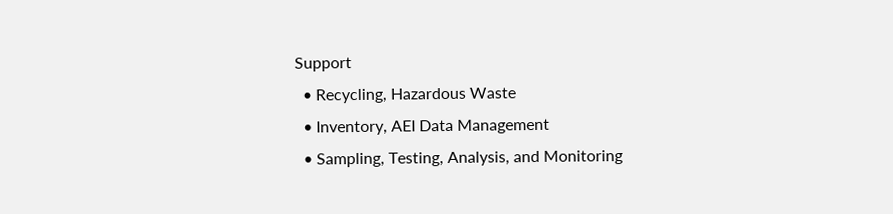Support
  • Recycling, Hazardous Waste
  • Inventory, AEI Data Management
  • Sampling, Testing, Analysis, and Monitoring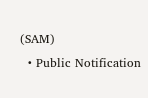(SAM)
  • Public Notification